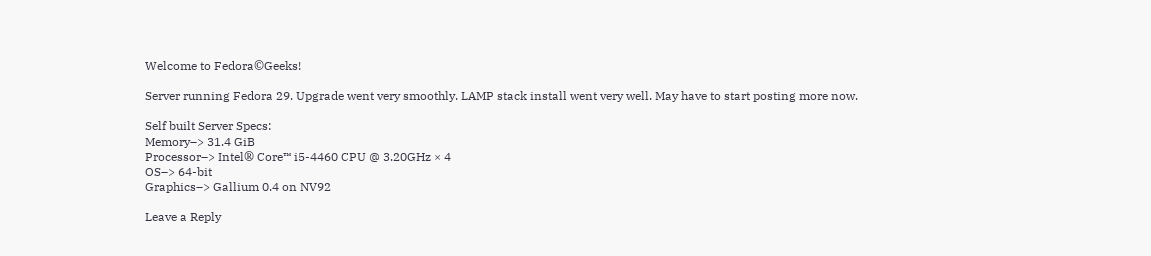Welcome to Fedora©Geeks!

Server running Fedora 29. Upgrade went very smoothly. LAMP stack install went very well. May have to start posting more now.

Self built Server Specs:
Memory–> 31.4 GiB
Processor–> Intel® Core™ i5-4460 CPU @ 3.20GHz × 4
OS–> 64-bit
Graphics–> Gallium 0.4 on NV92

Leave a Reply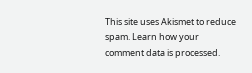This site uses Akismet to reduce spam. Learn how your comment data is processed.